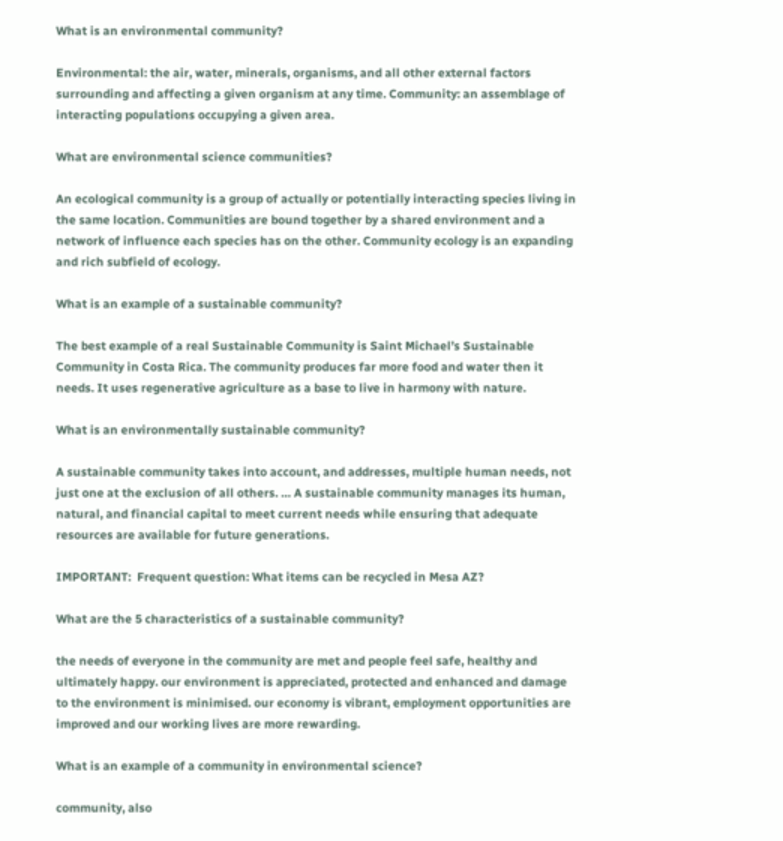What is an environmental community?

Environmental: the air, water, minerals, organisms, and all other external factors surrounding and affecting a given organism at any time. Community: an assemblage of interacting populations occupying a given area.

What are environmental science communities?

An ecological community is a group of actually or potentially interacting species living in the same location. Communities are bound together by a shared environment and a network of influence each species has on the other. Community ecology is an expanding and rich subfield of ecology.

What is an example of a sustainable community?

The best example of a real Sustainable Community is Saint Michael’s Sustainable Community in Costa Rica. The community produces far more food and water then it needs. It uses regenerative agriculture as a base to live in harmony with nature.

What is an environmentally sustainable community?

A sustainable community takes into account, and addresses, multiple human needs, not just one at the exclusion of all others. … A sustainable community manages its human, natural, and financial capital to meet current needs while ensuring that adequate resources are available for future generations.

IMPORTANT:  Frequent question: What items can be recycled in Mesa AZ?

What are the 5 characteristics of a sustainable community?

the needs of everyone in the community are met and people feel safe, healthy and ultimately happy. our environment is appreciated, protected and enhanced and damage to the environment is minimised. our economy is vibrant, employment opportunities are improved and our working lives are more rewarding.

What is an example of a community in environmental science?

community, also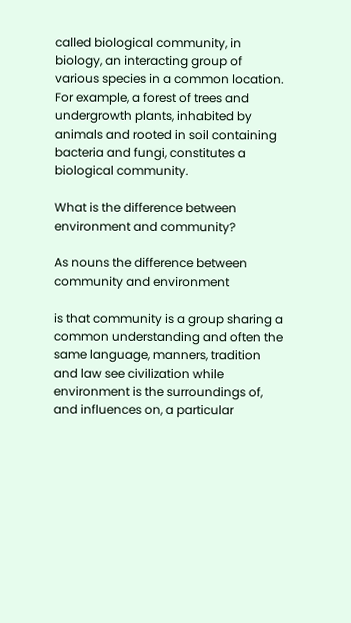called biological community, in biology, an interacting group of various species in a common location. For example, a forest of trees and undergrowth plants, inhabited by animals and rooted in soil containing bacteria and fungi, constitutes a biological community.

What is the difference between environment and community?

As nouns the difference between community and environment

is that community is a group sharing a common understanding and often the same language, manners, tradition and law see civilization while environment is the surroundings of, and influences on, a particular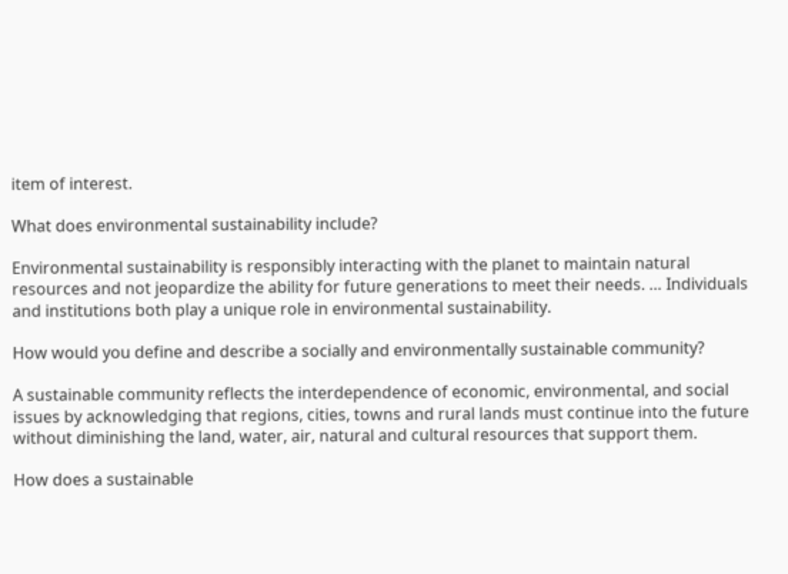item of interest.

What does environmental sustainability include?

Environmental sustainability is responsibly interacting with the planet to maintain natural resources and not jeopardize the ability for future generations to meet their needs. … Individuals and institutions both play a unique role in environmental sustainability.

How would you define and describe a socially and environmentally sustainable community?

A sustainable community reflects the interdependence of economic, environmental, and social issues by acknowledging that regions, cities, towns and rural lands must continue into the future without diminishing the land, water, air, natural and cultural resources that support them.

How does a sustainable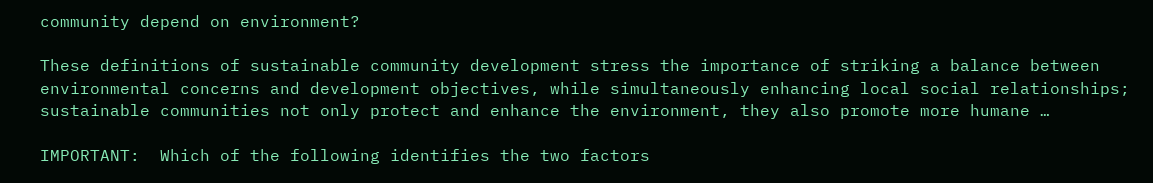community depend on environment?

These definitions of sustainable community development stress the importance of striking a balance between environmental concerns and development objectives, while simultaneously enhancing local social relationships; sustainable communities not only protect and enhance the environment, they also promote more humane …

IMPORTANT:  Which of the following identifies the two factors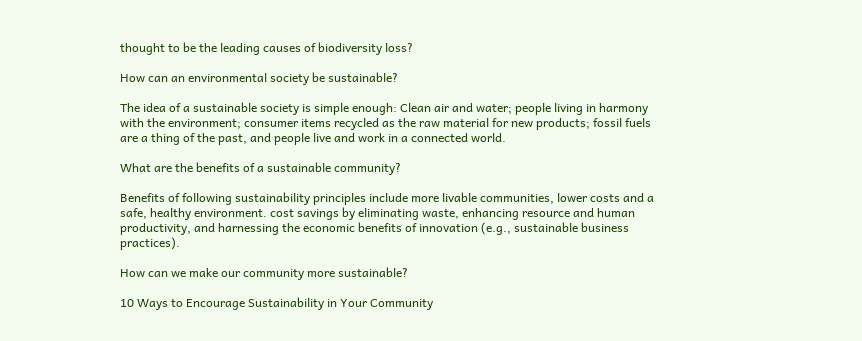thought to be the leading causes of biodiversity loss?

How can an environmental society be sustainable?

The idea of a sustainable society is simple enough: Clean air and water; people living in harmony with the environment; consumer items recycled as the raw material for new products; fossil fuels are a thing of the past, and people live and work in a connected world.

What are the benefits of a sustainable community?

Benefits of following sustainability principles include more livable communities, lower costs and a safe, healthy environment. cost savings by eliminating waste, enhancing resource and human productivity, and harnessing the economic benefits of innovation (e.g., sustainable business practices).

How can we make our community more sustainable?

10 Ways to Encourage Sustainability in Your Community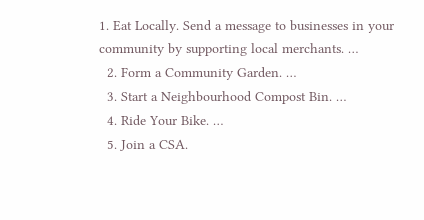1. Eat Locally. Send a message to businesses in your community by supporting local merchants. …
  2. Form a Community Garden. …
  3. Start a Neighbourhood Compost Bin. …
  4. Ride Your Bike. …
  5. Join a CSA.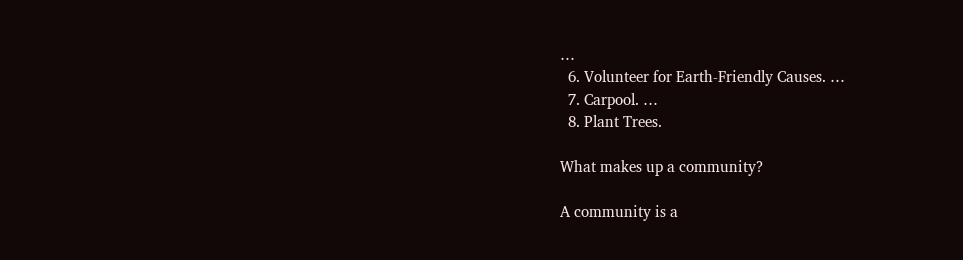…
  6. Volunteer for Earth-Friendly Causes. …
  7. Carpool. …
  8. Plant Trees.

What makes up a community?

A community is a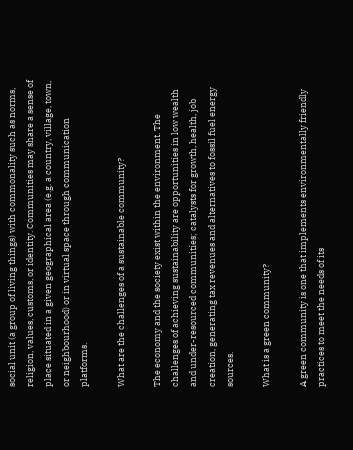social unit (a group of living things) with commonality such as norms, religion, values, customs, or identity. Communities may share a sense of place situated in a given geographical area (e.g. a country, village, town, or neighbourhood) or in virtual space through communication platforms.

What are the challenges of a sustainable community?

The economy and the society exist within the environment. The challenges of achieving sustainability are opportunities in low wealth and under-resourced communities; catalysts for growth, health, job creation, generating tax revenues and alternatives to fossil fuel energy sources.

What is a green community?

A green community is one that implements environmentally friendly practices to meet the needs of its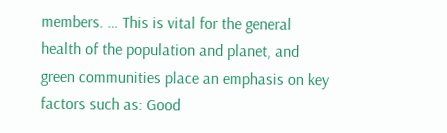members. … This is vital for the general health of the population and planet, and green communities place an emphasis on key factors such as: Good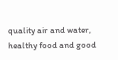quality air and water, healthy food and good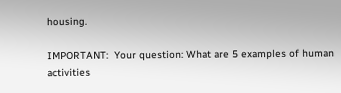housing.

IMPORTANT:  Your question: What are 5 examples of human activities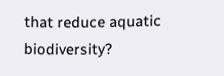that reduce aquatic biodiversity?